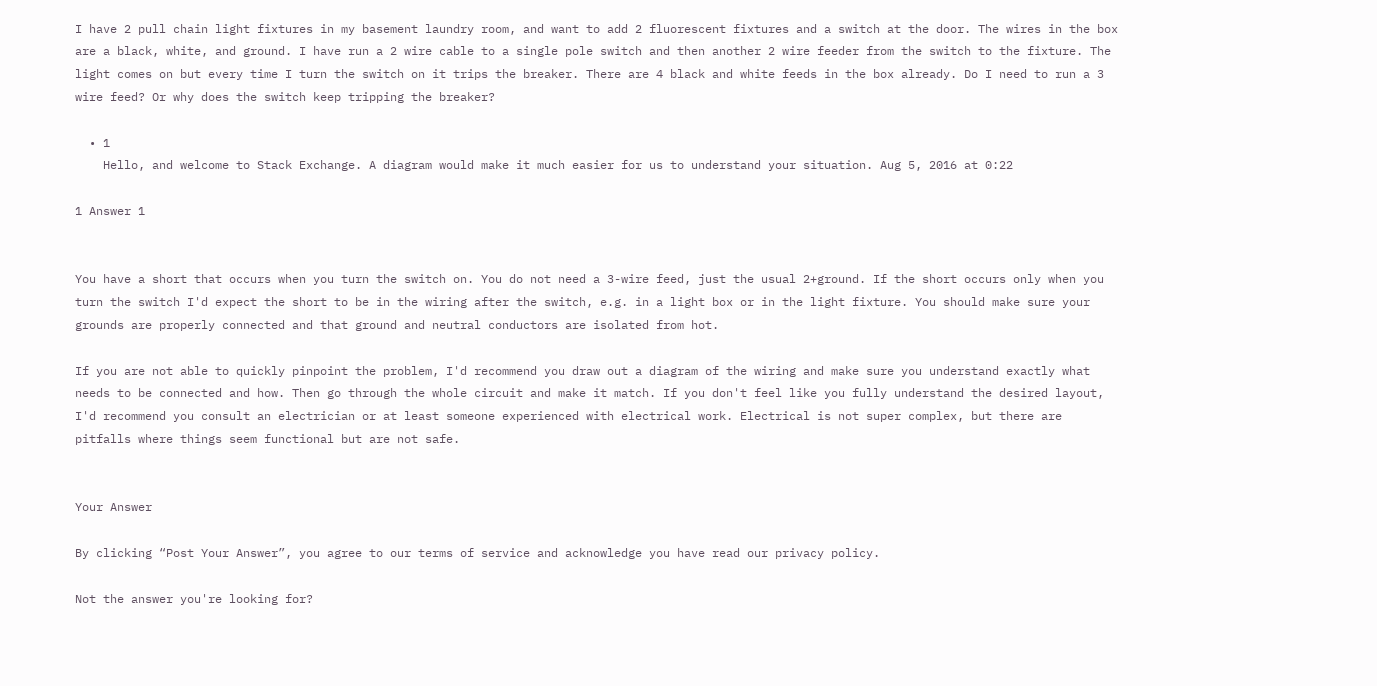I have 2 pull chain light fixtures in my basement laundry room, and want to add 2 fluorescent fixtures and a switch at the door. The wires in the box are a black, white, and ground. I have run a 2 wire cable to a single pole switch and then another 2 wire feeder from the switch to the fixture. The light comes on but every time I turn the switch on it trips the breaker. There are 4 black and white feeds in the box already. Do I need to run a 3 wire feed? Or why does the switch keep tripping the breaker?

  • 1
    Hello, and welcome to Stack Exchange. A diagram would make it much easier for us to understand your situation. Aug 5, 2016 at 0:22

1 Answer 1


You have a short that occurs when you turn the switch on. You do not need a 3-wire feed, just the usual 2+ground. If the short occurs only when you turn the switch I'd expect the short to be in the wiring after the switch, e.g. in a light box or in the light fixture. You should make sure your grounds are properly connected and that ground and neutral conductors are isolated from hot.

If you are not able to quickly pinpoint the problem, I'd recommend you draw out a diagram of the wiring and make sure you understand exactly what needs to be connected and how. Then go through the whole circuit and make it match. If you don't feel like you fully understand the desired layout, I'd recommend you consult an electrician or at least someone experienced with electrical work. Electrical is not super complex, but there are pitfalls where things seem functional but are not safe.


Your Answer

By clicking “Post Your Answer”, you agree to our terms of service and acknowledge you have read our privacy policy.

Not the answer you're looking for?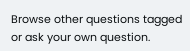Browse other questions tagged or ask your own question.